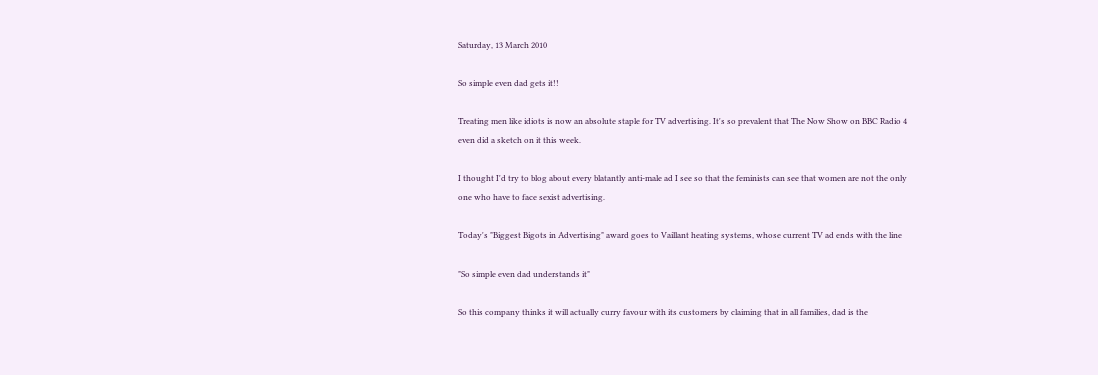Saturday, 13 March 2010

So simple even dad gets it!!

Treating men like idiots is now an absolute staple for TV advertising. It's so prevalent that The Now Show on BBC Radio 4 even did a sketch on it this week.

I thought I'd try to blog about every blatantly anti-male ad I see so that the feminists can see that women are not the only one who have to face sexist advertising.

Today's "Biggest Bigots in Advertising" award goes to Vaillant heating systems, whose current TV ad ends with the line

"So simple even dad understands it"

So this company thinks it will actually curry favour with its customers by claiming that in all families, dad is the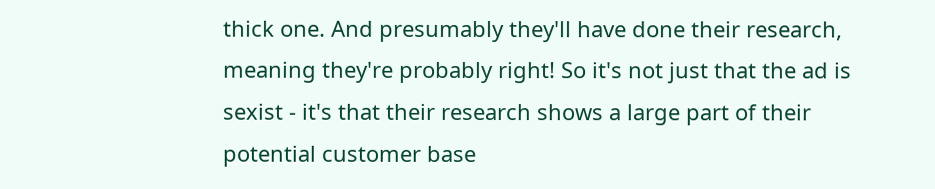thick one. And presumably they'll have done their research, meaning they're probably right! So it's not just that the ad is sexist - it's that their research shows a large part of their potential customer base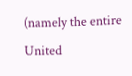(namely the entire United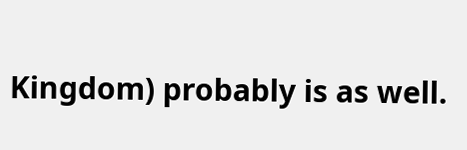Kingdom) probably is as well.